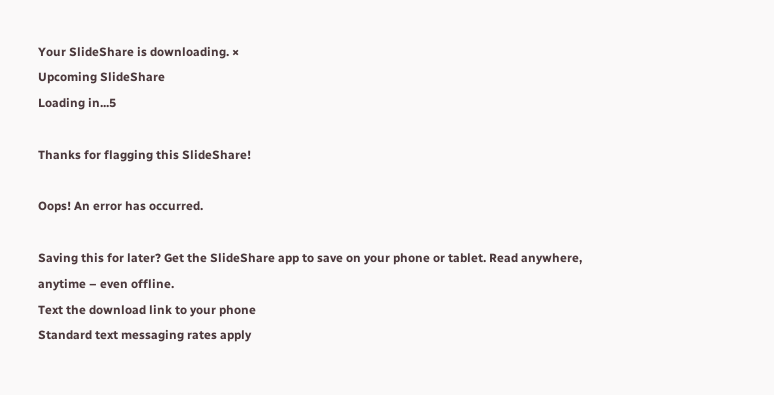Your SlideShare is downloading. ×
Upcoming SlideShare
Loading in...5

Thanks for flagging this SlideShare!

Oops! An error has occurred.

Saving this for later? Get the SlideShare app to save on your phone or tablet. Read anywhere, anytime – even offline.
Text the download link to your phone
Standard text messaging rates apply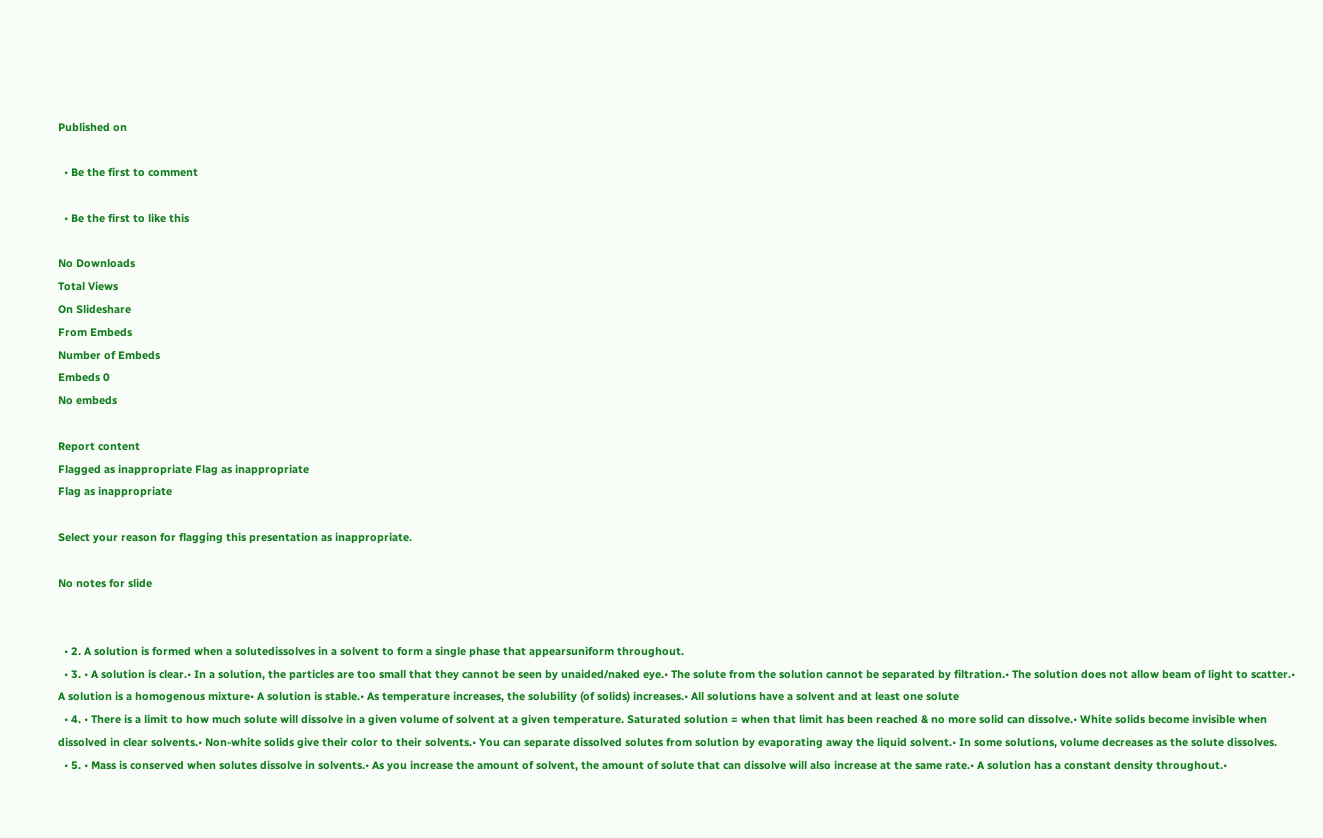Published on

  • Be the first to comment

  • Be the first to like this

No Downloads
Total Views
On Slideshare
From Embeds
Number of Embeds
Embeds 0
No embeds

Report content
Flagged as inappropriate Flag as inappropriate
Flag as inappropriate

Select your reason for flagging this presentation as inappropriate.

No notes for slide


  • 2. A solution is formed when a solutedissolves in a solvent to form a single phase that appearsuniform throughout.
  • 3. • A solution is clear.• In a solution, the particles are too small that they cannot be seen by unaided/naked eye.• The solute from the solution cannot be separated by filtration.• The solution does not allow beam of light to scatter.• A solution is a homogenous mixture• A solution is stable.• As temperature increases, the solubility (of solids) increases.• All solutions have a solvent and at least one solute
  • 4. • There is a limit to how much solute will dissolve in a given volume of solvent at a given temperature. Saturated solution = when that limit has been reached & no more solid can dissolve.• White solids become invisible when dissolved in clear solvents.• Non-white solids give their color to their solvents.• You can separate dissolved solutes from solution by evaporating away the liquid solvent.• In some solutions, volume decreases as the solute dissolves.
  • 5. • Mass is conserved when solutes dissolve in solvents.• As you increase the amount of solvent, the amount of solute that can dissolve will also increase at the same rate.• A solution has a constant density throughout.•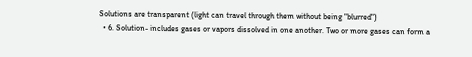Solutions are transparent (light can travel through them without being "blurred")
  • 6. Solution- includes gases or vapors dissolved in one another. Two or more gases can form a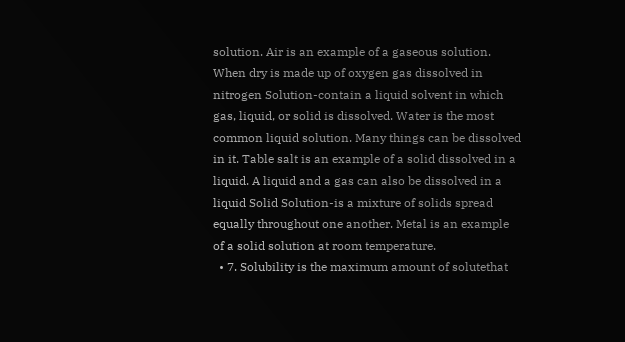solution. Air is an example of a gaseous solution. When dry is made up of oxygen gas dissolved in nitrogen Solution-contain a liquid solvent in which gas, liquid, or solid is dissolved. Water is the most common liquid solution. Many things can be dissolved in it. Table salt is an example of a solid dissolved in a liquid. A liquid and a gas can also be dissolved in a liquid Solid Solution-is a mixture of solids spread equally throughout one another. Metal is an example of a solid solution at room temperature.
  • 7. Solubility is the maximum amount of solutethat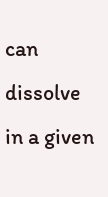can dissolve in a given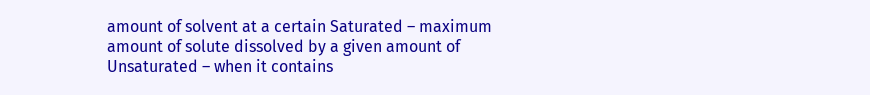amount of solvent at a certain Saturated – maximum amount of solute dissolved by a given amount of Unsaturated – when it contains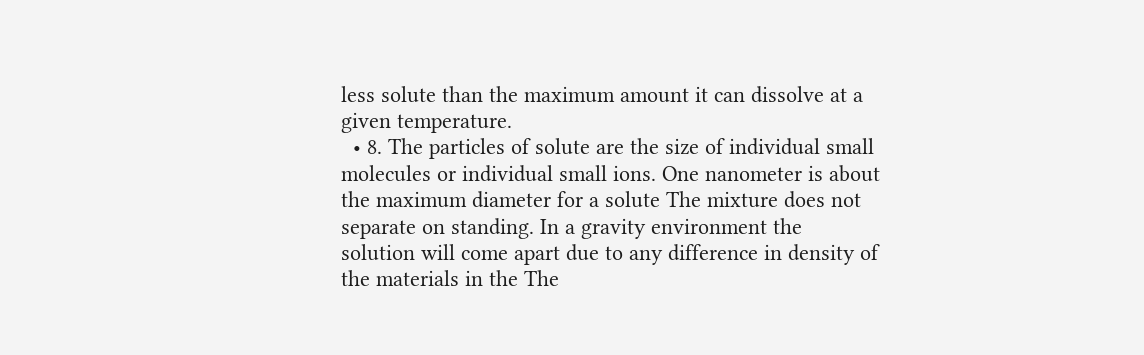less solute than the maximum amount it can dissolve at a given temperature.
  • 8. The particles of solute are the size of individual small molecules or individual small ions. One nanometer is about the maximum diameter for a solute The mixture does not separate on standing. In a gravity environment the solution will come apart due to any difference in density of the materials in the The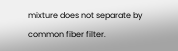mixture does not separate by common fiber filter.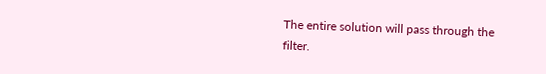The entire solution will pass through the filter.